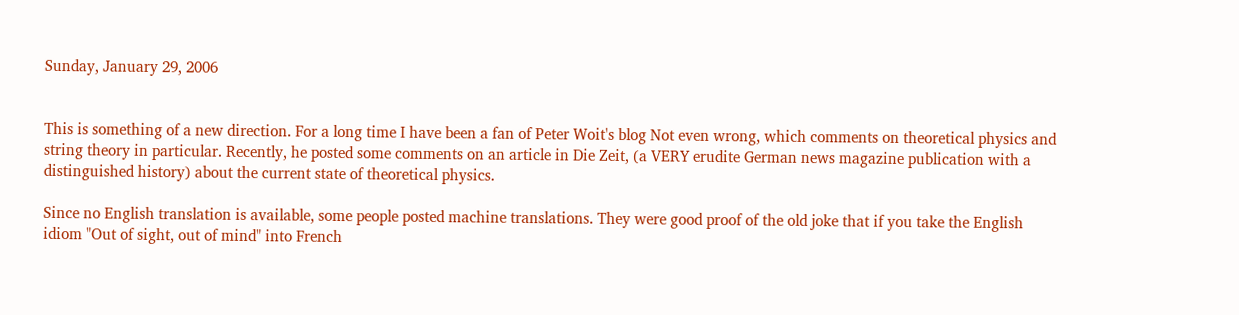Sunday, January 29, 2006


This is something of a new direction. For a long time I have been a fan of Peter Woit's blog Not even wrong, which comments on theoretical physics and string theory in particular. Recently, he posted some comments on an article in Die Zeit, (a VERY erudite German news magazine publication with a distinguished history) about the current state of theoretical physics.

Since no English translation is available, some people posted machine translations. They were good proof of the old joke that if you take the English idiom "Out of sight, out of mind" into French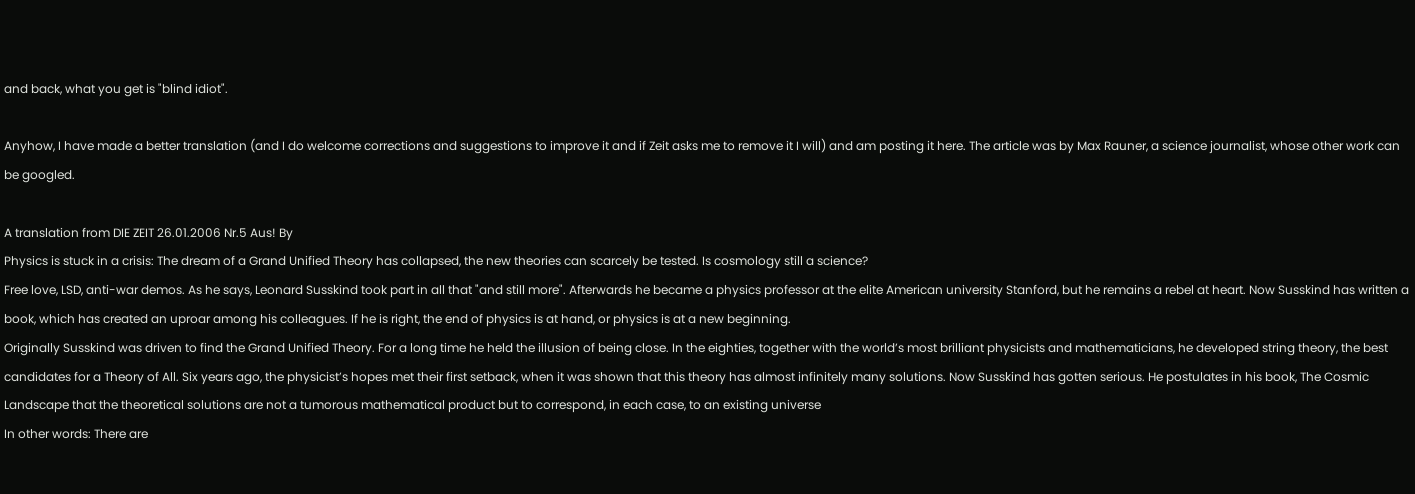and back, what you get is "blind idiot".

Anyhow, I have made a better translation (and I do welcome corrections and suggestions to improve it and if Zeit asks me to remove it I will) and am posting it here. The article was by Max Rauner, a science journalist, whose other work can be googled.

A translation from DIE ZEIT 26.01.2006 Nr.5 Aus! By
Physics is stuck in a crisis: The dream of a Grand Unified Theory has collapsed, the new theories can scarcely be tested. Is cosmology still a science?
Free love, LSD, anti-war demos. As he says, Leonard Susskind took part in all that "and still more". Afterwards he became a physics professor at the elite American university Stanford, but he remains a rebel at heart. Now Susskind has written a book, which has created an uproar among his colleagues. If he is right, the end of physics is at hand, or physics is at a new beginning.
Originally Susskind was driven to find the Grand Unified Theory. For a long time he held the illusion of being close. In the eighties, together with the world’s most brilliant physicists and mathematicians, he developed string theory, the best candidates for a Theory of All. Six years ago, the physicist’s hopes met their first setback, when it was shown that this theory has almost infinitely many solutions. Now Susskind has gotten serious. He postulates in his book, The Cosmic Landscape that the theoretical solutions are not a tumorous mathematical product but to correspond, in each case, to an existing universe
In other words: There are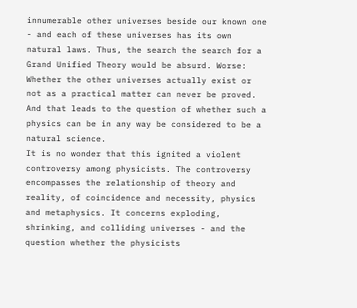innumerable other universes beside our known one - and each of these universes has its own natural laws. Thus, the search the search for a Grand Unified Theory would be absurd. Worse: Whether the other universes actually exist or not as a practical matter can never be proved. And that leads to the question of whether such a physics can be in any way be considered to be a natural science.
It is no wonder that this ignited a violent controversy among physicists. The controversy encompasses the relationship of theory and reality, of coincidence and necessity, physics and metaphysics. It concerns exploding, shrinking, and colliding universes - and the question whether the physicists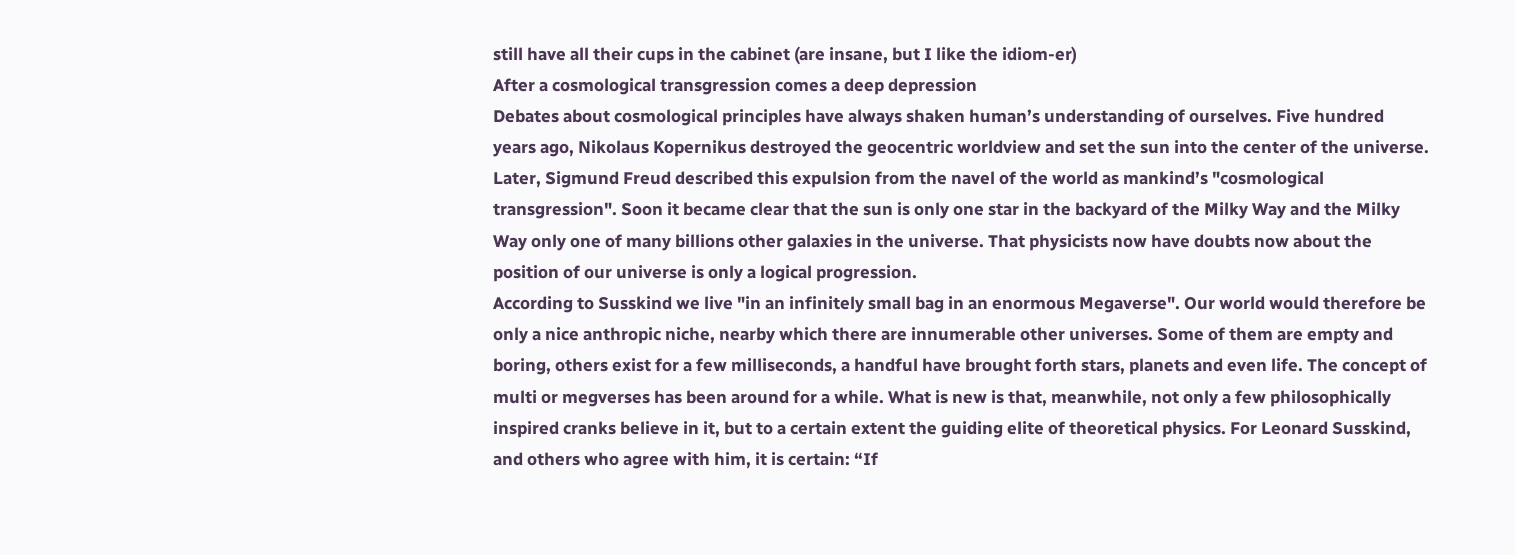still have all their cups in the cabinet (are insane, but I like the idiom-er)
After a cosmological transgression comes a deep depression
Debates about cosmological principles have always shaken human’s understanding of ourselves. Five hundred years ago, Nikolaus Kopernikus destroyed the geocentric worldview and set the sun into the center of the universe. Later, Sigmund Freud described this expulsion from the navel of the world as mankind’s "cosmological transgression". Soon it became clear that the sun is only one star in the backyard of the Milky Way and the Milky Way only one of many billions other galaxies in the universe. That physicists now have doubts now about the position of our universe is only a logical progression.
According to Susskind we live "in an infinitely small bag in an enormous Megaverse". Our world would therefore be only a nice anthropic niche, nearby which there are innumerable other universes. Some of them are empty and boring, others exist for a few milliseconds, a handful have brought forth stars, planets and even life. The concept of multi or megverses has been around for a while. What is new is that, meanwhile, not only a few philosophically inspired cranks believe in it, but to a certain extent the guiding elite of theoretical physics. For Leonard Susskind, and others who agree with him, it is certain: “If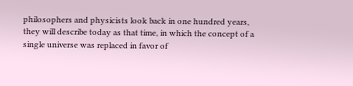philosophers and physicists look back in one hundred years, they will describe today as that time, in which the concept of a single universe was replaced in favor of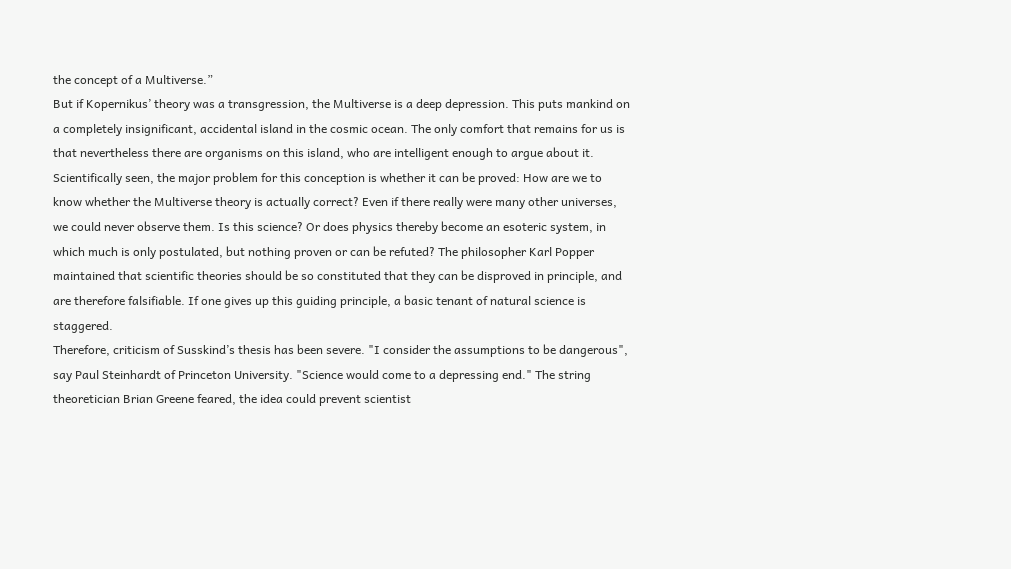the concept of a Multiverse.”
But if Kopernikus’ theory was a transgression, the Multiverse is a deep depression. This puts mankind on a completely insignificant, accidental island in the cosmic ocean. The only comfort that remains for us is that nevertheless there are organisms on this island, who are intelligent enough to argue about it.
Scientifically seen, the major problem for this conception is whether it can be proved: How are we to know whether the Multiverse theory is actually correct? Even if there really were many other universes, we could never observe them. Is this science? Or does physics thereby become an esoteric system, in which much is only postulated, but nothing proven or can be refuted? The philosopher Karl Popper maintained that scientific theories should be so constituted that they can be disproved in principle, and are therefore falsifiable. If one gives up this guiding principle, a basic tenant of natural science is staggered.
Therefore, criticism of Susskind’s thesis has been severe. "I consider the assumptions to be dangerous", say Paul Steinhardt of Princeton University. "Science would come to a depressing end." The string theoretician Brian Greene feared, the idea could prevent scientist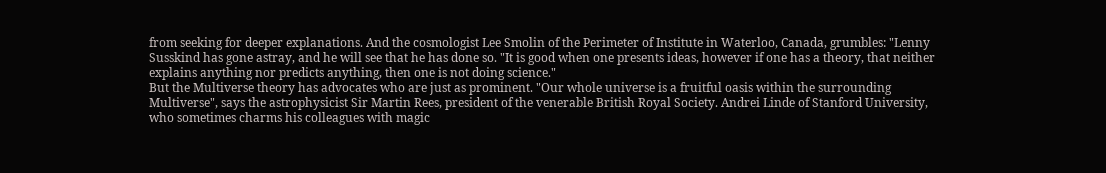from seeking for deeper explanations. And the cosmologist Lee Smolin of the Perimeter of Institute in Waterloo, Canada, grumbles: "Lenny Susskind has gone astray, and he will see that he has done so. "It is good when one presents ideas, however if one has a theory, that neither explains anything nor predicts anything, then one is not doing science."
But the Multiverse theory has advocates who are just as prominent. "Our whole universe is a fruitful oasis within the surrounding Multiverse", says the astrophysicist Sir Martin Rees, president of the venerable British Royal Society. Andrei Linde of Stanford University, who sometimes charms his colleagues with magic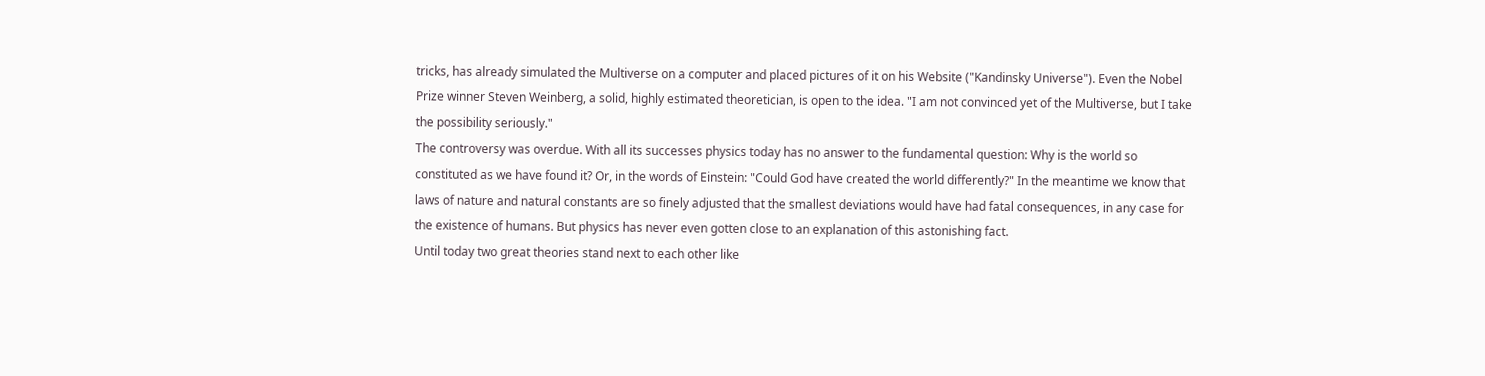tricks, has already simulated the Multiverse on a computer and placed pictures of it on his Website ("Kandinsky Universe"). Even the Nobel Prize winner Steven Weinberg, a solid, highly estimated theoretician, is open to the idea. "I am not convinced yet of the Multiverse, but I take the possibility seriously."
The controversy was overdue. With all its successes physics today has no answer to the fundamental question: Why is the world so constituted as we have found it? Or, in the words of Einstein: "Could God have created the world differently?" In the meantime we know that laws of nature and natural constants are so finely adjusted that the smallest deviations would have had fatal consequences, in any case for the existence of humans. But physics has never even gotten close to an explanation of this astonishing fact.
Until today two great theories stand next to each other like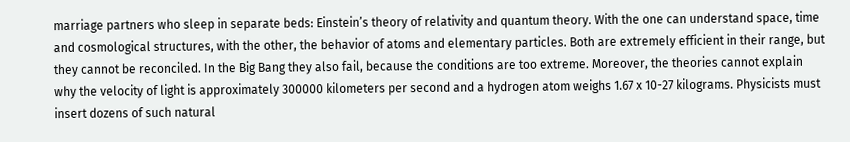marriage partners who sleep in separate beds: Einstein’s theory of relativity and quantum theory. With the one can understand space, time and cosmological structures, with the other, the behavior of atoms and elementary particles. Both are extremely efficient in their range, but they cannot be reconciled. In the Big Bang they also fail, because the conditions are too extreme. Moreover, the theories cannot explain why the velocity of light is approximately 300000 kilometers per second and a hydrogen atom weighs 1.67 x 10-27 kilograms. Physicists must insert dozens of such natural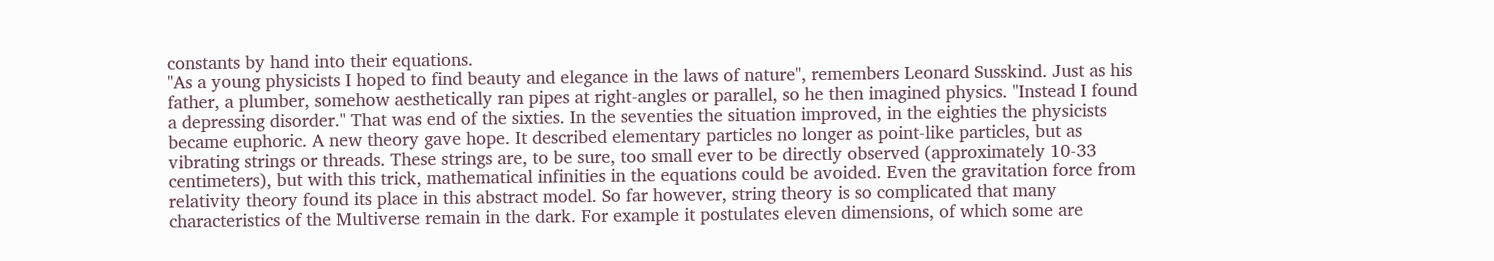constants by hand into their equations.
"As a young physicists I hoped to find beauty and elegance in the laws of nature", remembers Leonard Susskind. Just as his father, a plumber, somehow aesthetically ran pipes at right-angles or parallel, so he then imagined physics. "Instead I found a depressing disorder." That was end of the sixties. In the seventies the situation improved, in the eighties the physicists became euphoric. A new theory gave hope. It described elementary particles no longer as point-like particles, but as vibrating strings or threads. These strings are, to be sure, too small ever to be directly observed (approximately 10-33 centimeters), but with this trick, mathematical infinities in the equations could be avoided. Even the gravitation force from relativity theory found its place in this abstract model. So far however, string theory is so complicated that many characteristics of the Multiverse remain in the dark. For example it postulates eleven dimensions, of which some are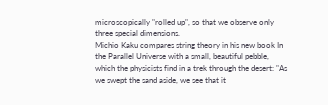microscopically "rolled up", so that we observe only three special dimensions.
Michio Kaku compares string theory in his new book In the Parallel Universe with a small, beautiful pebble, which the physicists find in a trek through the desert: "As we swept the sand aside, we see that it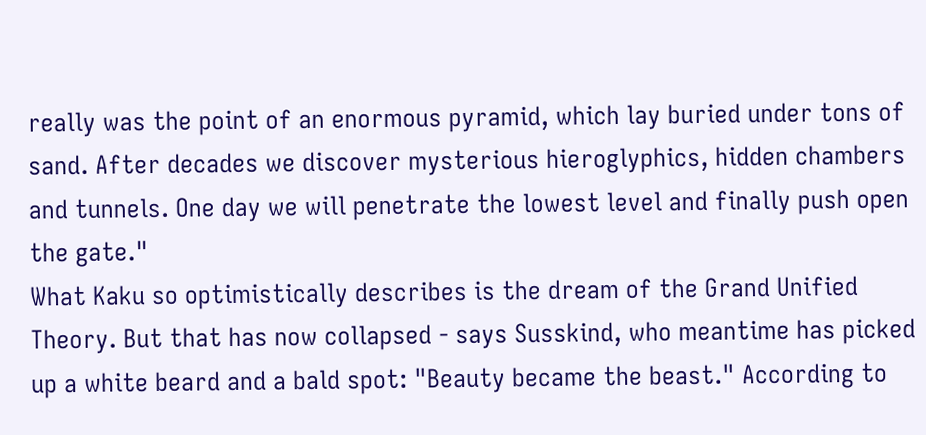really was the point of an enormous pyramid, which lay buried under tons of sand. After decades we discover mysterious hieroglyphics, hidden chambers and tunnels. One day we will penetrate the lowest level and finally push open the gate."
What Kaku so optimistically describes is the dream of the Grand Unified Theory. But that has now collapsed - says Susskind, who meantime has picked up a white beard and a bald spot: "Beauty became the beast." According to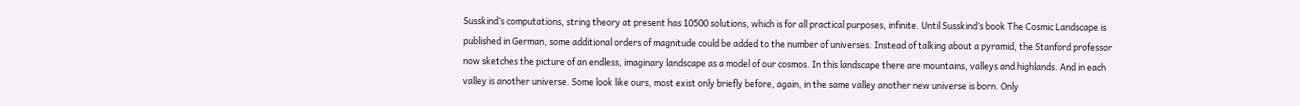Susskind’s computations, string theory at present has 10500 solutions, which is for all practical purposes, infinite. Until Susskind’s book The Cosmic Landscape is published in German, some additional orders of magnitude could be added to the number of universes. Instead of talking about a pyramid, the Stanford professor now sketches the picture of an endless, imaginary landscape as a model of our cosmos. In this landscape there are mountains, valleys and highlands. And in each valley is another universe. Some look like ours, most exist only briefly before, again, in the same valley another new universe is born. Only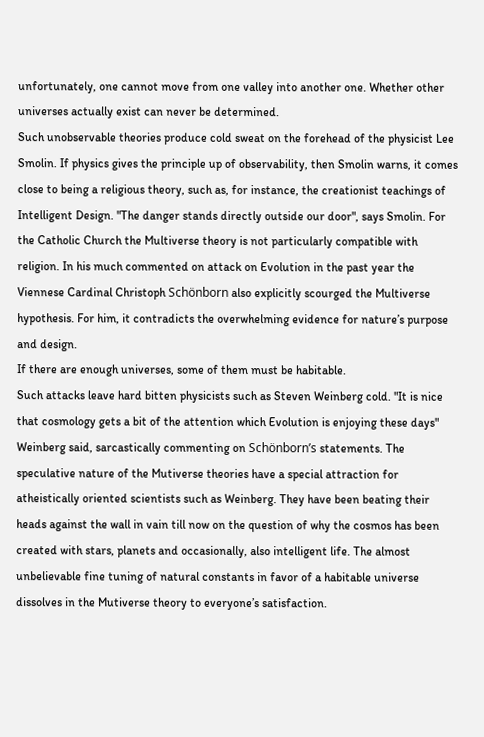unfortunately, one cannot move from one valley into another one. Whether other universes actually exist can never be determined.
Such unobservable theories produce cold sweat on the forehead of the physicist Lee Smolin. If physics gives the principle up of observability, then Smolin warns, it comes close to being a religious theory, such as, for instance, the creationist teachings of Intelligent Design. "The danger stands directly outside our door", says Smolin. For the Catholic Church the Multiverse theory is not particularly compatible with religion. In his much commented on attack on Evolution in the past year the Viennese Cardinal Christoph Schönborn also explicitly scourged the Multiverse hypothesis. For him, it contradicts the overwhelming evidence for nature’s purpose and design.
If there are enough universes, some of them must be habitable.
Such attacks leave hard bitten physicists such as Steven Weinberg cold. "It is nice that cosmology gets a bit of the attention which Evolution is enjoying these days" Weinberg said, sarcastically commenting on Schönborn’s statements. The speculative nature of the Mutiverse theories have a special attraction for atheistically oriented scientists such as Weinberg. They have been beating their heads against the wall in vain till now on the question of why the cosmos has been created with stars, planets and occasionally, also intelligent life. The almost unbelievable fine tuning of natural constants in favor of a habitable universe dissolves in the Mutiverse theory to everyone’s satisfaction.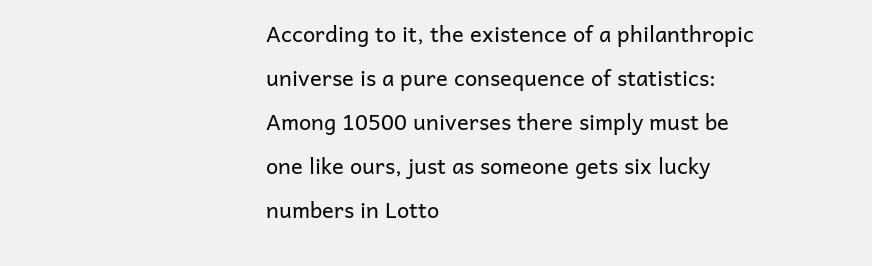According to it, the existence of a philanthropic universe is a pure consequence of statistics: Among 10500 universes there simply must be one like ours, just as someone gets six lucky numbers in Lotto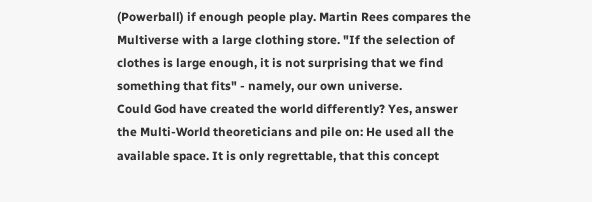(Powerball) if enough people play. Martin Rees compares the Multiverse with a large clothing store. "If the selection of clothes is large enough, it is not surprising that we find something that fits" - namely, our own universe.
Could God have created the world differently? Yes, answer the Multi-World theoreticians and pile on: He used all the available space. It is only regrettable, that this concept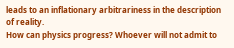leads to an inflationary arbitrariness in the description of reality.
How can physics progress? Whoever will not admit to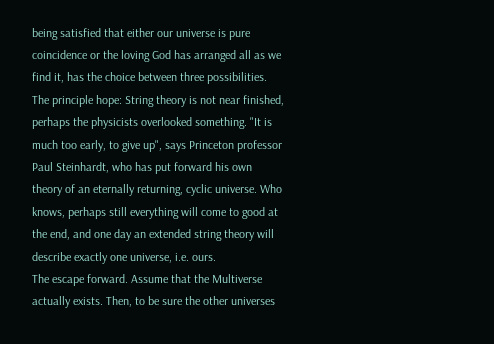being satisfied that either our universe is pure coincidence or the loving God has arranged all as we find it, has the choice between three possibilities.
The principle hope: String theory is not near finished, perhaps the physicists overlooked something. "It is much too early, to give up", says Princeton professor Paul Steinhardt, who has put forward his own theory of an eternally returning, cyclic universe. Who knows, perhaps still everything will come to good at the end, and one day an extended string theory will describe exactly one universe, i.e. ours.
The escape forward. Assume that the Multiverse actually exists. Then, to be sure the other universes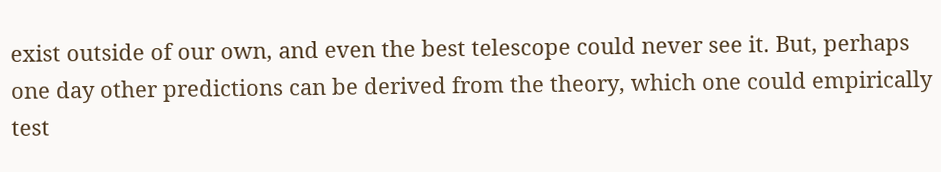exist outside of our own, and even the best telescope could never see it. But, perhaps one day other predictions can be derived from the theory, which one could empirically test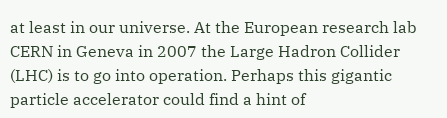at least in our universe. At the European research lab CERN in Geneva in 2007 the Large Hadron Collider (LHC) is to go into operation. Perhaps this gigantic particle accelerator could find a hint of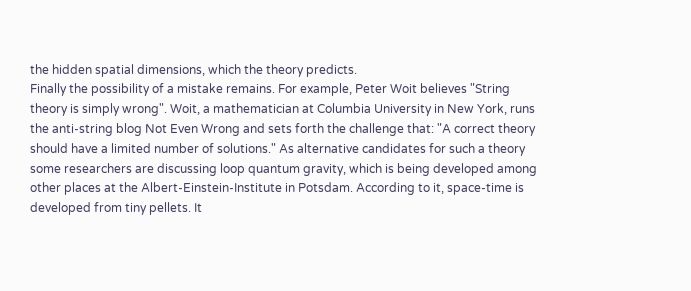the hidden spatial dimensions, which the theory predicts.
Finally the possibility of a mistake remains. For example, Peter Woit believes "String theory is simply wrong". Woit, a mathematician at Columbia University in New York, runs the anti-string blog Not Even Wrong and sets forth the challenge that: "A correct theory should have a limited number of solutions." As alternative candidates for such a theory some researchers are discussing loop quantum gravity, which is being developed among other places at the Albert-Einstein-Institute in Potsdam. According to it, space-time is developed from tiny pellets. It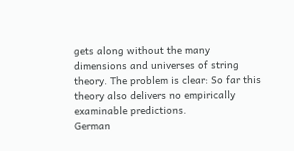gets along without the many dimensions and universes of string theory. The problem is clear: So far this theory also delivers no empirically examinable predictions.
German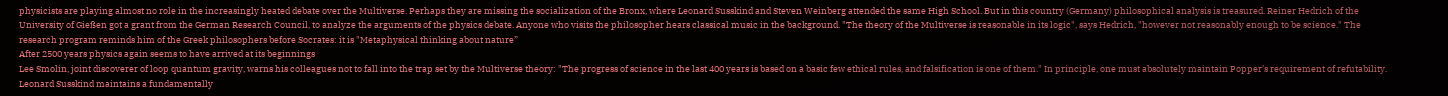physicists are playing almost no role in the increasingly heated debate over the Multiverse. Perhaps they are missing the socialization of the Bronx, where Leonard Susskind and Steven Weinberg attended the same High School. But in this country (Germany) philosophical analysis is treasured. Reiner Hedrich of the University of Gießen got a grant from the German Research Council, to analyze the arguments of the physics debate. Anyone who visits the philosopher hears classical music in the background. "The theory of the Multiverse is reasonable in its logic", says Hedrich, "however not reasonably enough to be science." The research program reminds him of the Greek philosophers before Socrates: it is "Metaphysical thinking about nature”
After 2500 years physics again seems to have arrived at its beginnings
Lee Smolin, joint discoverer of loop quantum gravity, warns his colleagues not to fall into the trap set by the Multiverse theory: "The progress of science in the last 400 years is based on a basic few ethical rules, and falsification is one of them." In principle, one must absolutely maintain Popper’s requirement of refutability. Leonard Susskind maintains a fundamentally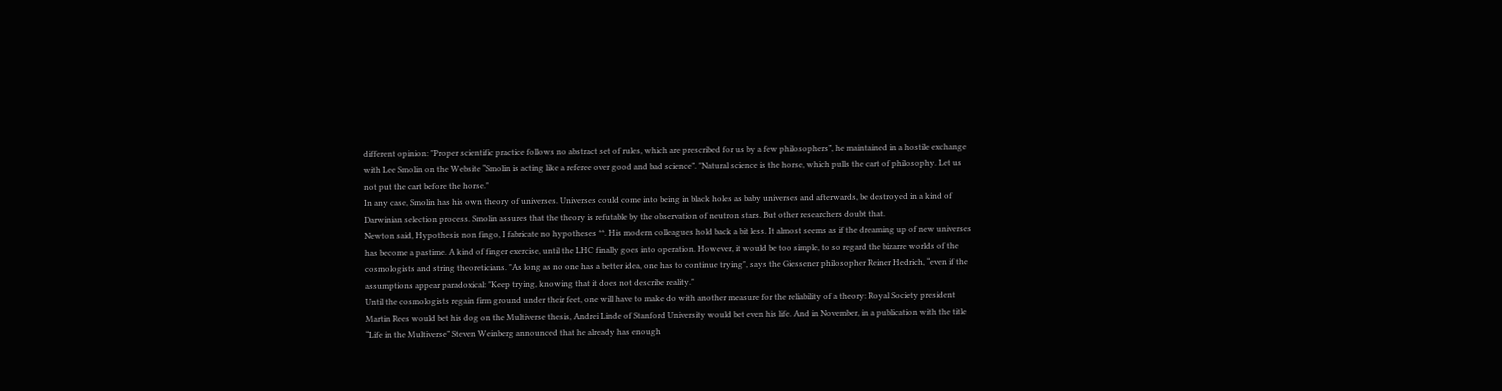different opinion: "Proper scientific practice follows no abstract set of rules, which are prescribed for us by a few philosophers”, he maintained in a hostile exchange with Lee Smolin on the Website “Smolin is acting like a referee over good and bad science”. "Natural science is the horse, which pulls the cart of philosophy. Let us not put the cart before the horse."
In any case, Smolin has his own theory of universes. Universes could come into being in black holes as baby universes and afterwards, be destroyed in a kind of Darwinian selection process. Smolin assures that the theory is refutable by the observation of neutron stars. But other researchers doubt that.
Newton said, Hypothesis non fingo, I fabricate no hypotheses **. His modern colleagues hold back a bit less. It almost seems as if the dreaming up of new universes has become a pastime. A kind of finger exercise, until the LHC finally goes into operation. However, it would be too simple, to so regard the bizarre worlds of the cosmologists and string theoreticians. "As long as no one has a better idea, one has to continue trying", says the Giessener philosopher Reiner Hedrich, “even if the assumptions appear paradoxical: "Keep trying, knowing that it does not describe reality."
Until the cosmologists regain firm ground under their feet, one will have to make do with another measure for the reliability of a theory: Royal Society president Martin Rees would bet his dog on the Multiverse thesis, Andrei Linde of Stanford University would bet even his life. And in November, in a publication with the title “Life in the Multiverse” Steven Weinberg announced that he already has enough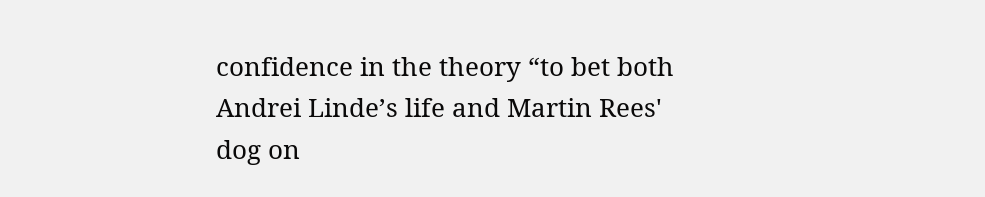confidence in the theory “to bet both Andrei Linde’s life and Martin Rees' dog on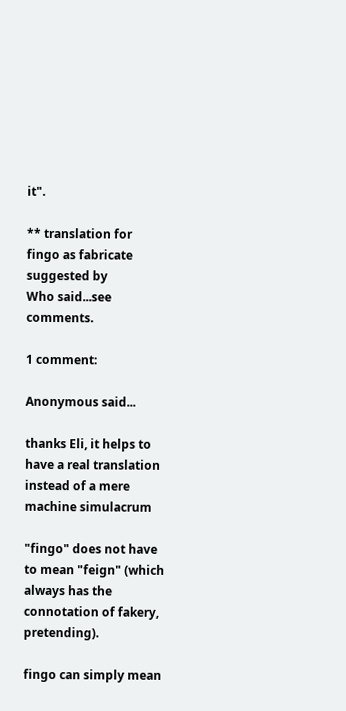it".

** translation for fingo as fabricate suggested by
Who said...see comments.

1 comment:

Anonymous said...

thanks Eli, it helps to have a real translation instead of a mere machine simulacrum

"fingo" does not have to mean "feign" (which always has the connotation of fakery, pretending).

fingo can simply mean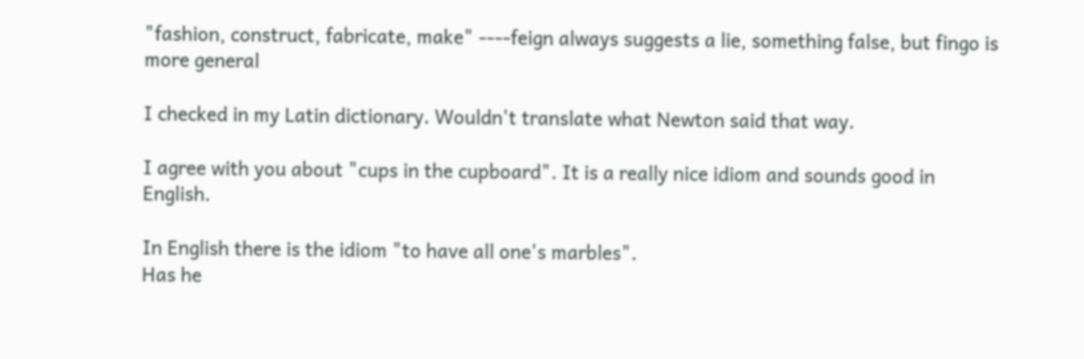"fashion, construct, fabricate, make" ----feign always suggests a lie, something false, but fingo is more general

I checked in my Latin dictionary. Wouldn't translate what Newton said that way.

I agree with you about "cups in the cupboard". It is a really nice idiom and sounds good in English.

In English there is the idiom "to have all one's marbles".
Has he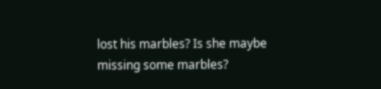lost his marbles? Is she maybe missing some marbles?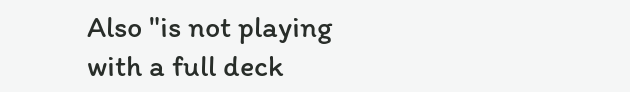Also "is not playing with a full deck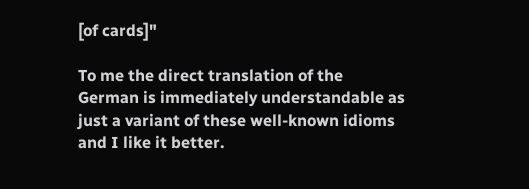[of cards]"

To me the direct translation of the German is immediately understandable as just a variant of these well-known idioms and I like it better.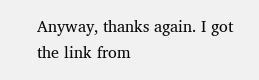Anyway, thanks again. I got the link from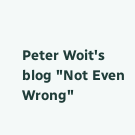Peter Woit's blog "Not Even Wrong"